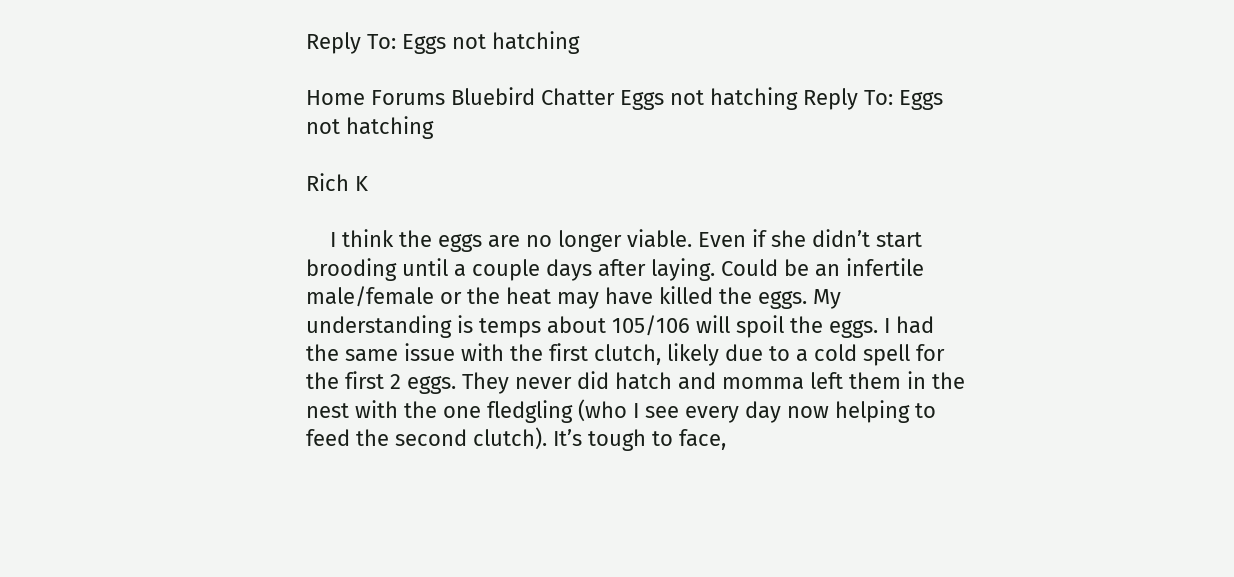Reply To: Eggs not hatching

Home Forums Bluebird Chatter Eggs not hatching Reply To: Eggs not hatching

Rich K

    I think the eggs are no longer viable. Even if she didn’t start brooding until a couple days after laying. Could be an infertile male/female or the heat may have killed the eggs. My understanding is temps about 105/106 will spoil the eggs. I had the same issue with the first clutch, likely due to a cold spell for the first 2 eggs. They never did hatch and momma left them in the nest with the one fledgling (who I see every day now helping to feed the second clutch). It’s tough to face,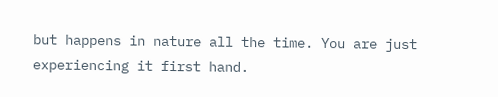but happens in nature all the time. You are just experiencing it first hand.